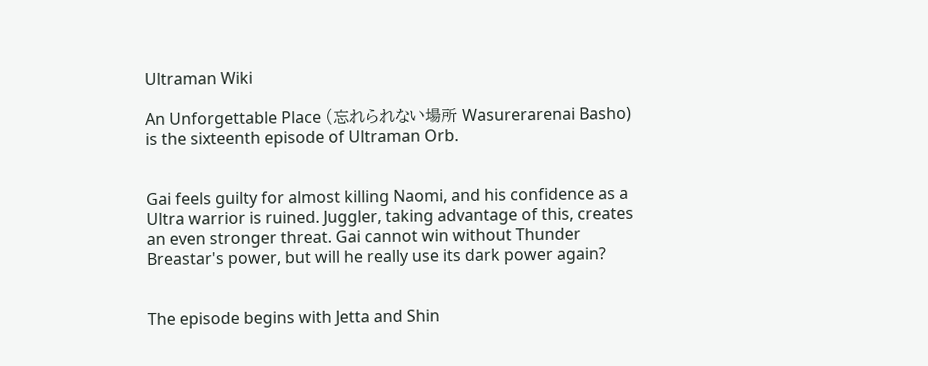Ultraman Wiki

An Unforgettable Place (忘れられない場所 Wasurerarenai Basho) is the sixteenth episode of Ultraman Orb.


Gai feels guilty for almost killing Naomi, and his confidence as a Ultra warrior is ruined. Juggler, taking advantage of this, creates an even stronger threat. Gai cannot win without Thunder Breastar's power, but will he really use its dark power again?


The episode begins with Jetta and Shin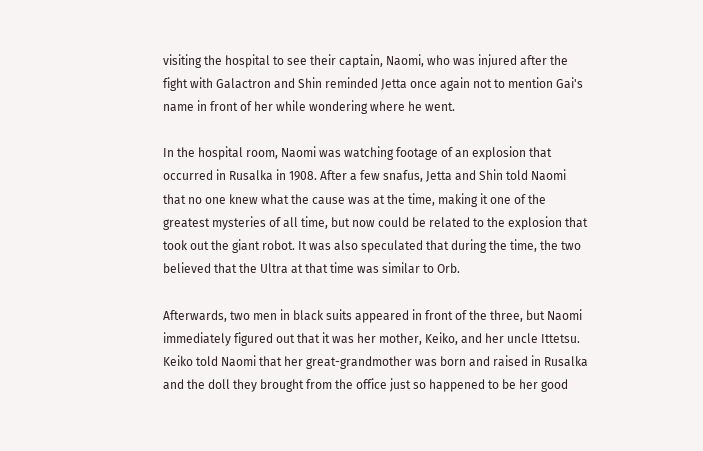visiting the hospital to see their captain, Naomi, who was injured after the fight with Galactron and Shin reminded Jetta once again not to mention Gai's name in front of her while wondering where he went.

In the hospital room, Naomi was watching footage of an explosion that occurred in Rusalka in 1908. After a few snafus, Jetta and Shin told Naomi that no one knew what the cause was at the time, making it one of the greatest mysteries of all time, but now could be related to the explosion that took out the giant robot. It was also speculated that during the time, the two believed that the Ultra at that time was similar to Orb.

Afterwards, two men in black suits appeared in front of the three, but Naomi immediately figured out that it was her mother, Keiko, and her uncle Ittetsu. Keiko told Naomi that her great-grandmother was born and raised in Rusalka and the doll they brought from the office just so happened to be her good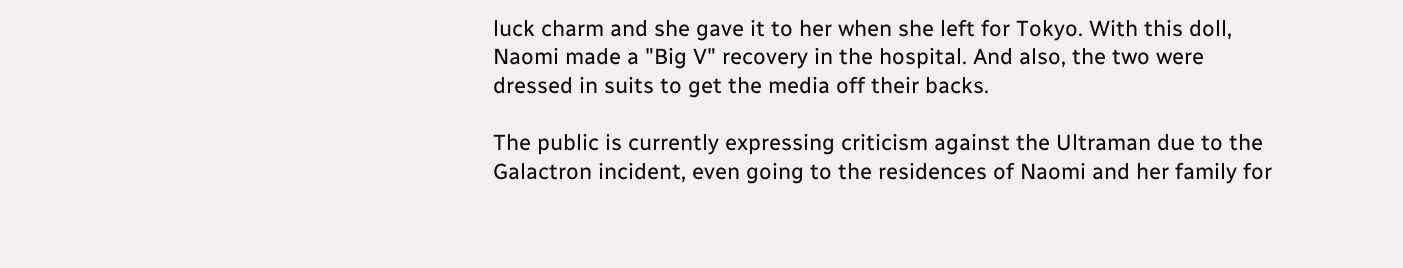luck charm and she gave it to her when she left for Tokyo. With this doll, Naomi made a "Big V" recovery in the hospital. And also, the two were dressed in suits to get the media off their backs.

The public is currently expressing criticism against the Ultraman due to the Galactron incident, even going to the residences of Naomi and her family for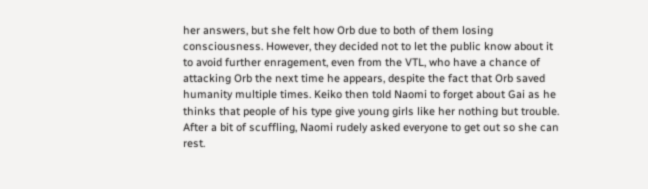her answers, but she felt how Orb due to both of them losing consciousness. However, they decided not to let the public know about it to avoid further enragement, even from the VTL, who have a chance of attacking Orb the next time he appears, despite the fact that Orb saved humanity multiple times. Keiko then told Naomi to forget about Gai as he thinks that people of his type give young girls like her nothing but trouble. After a bit of scuffling, Naomi rudely asked everyone to get out so she can rest.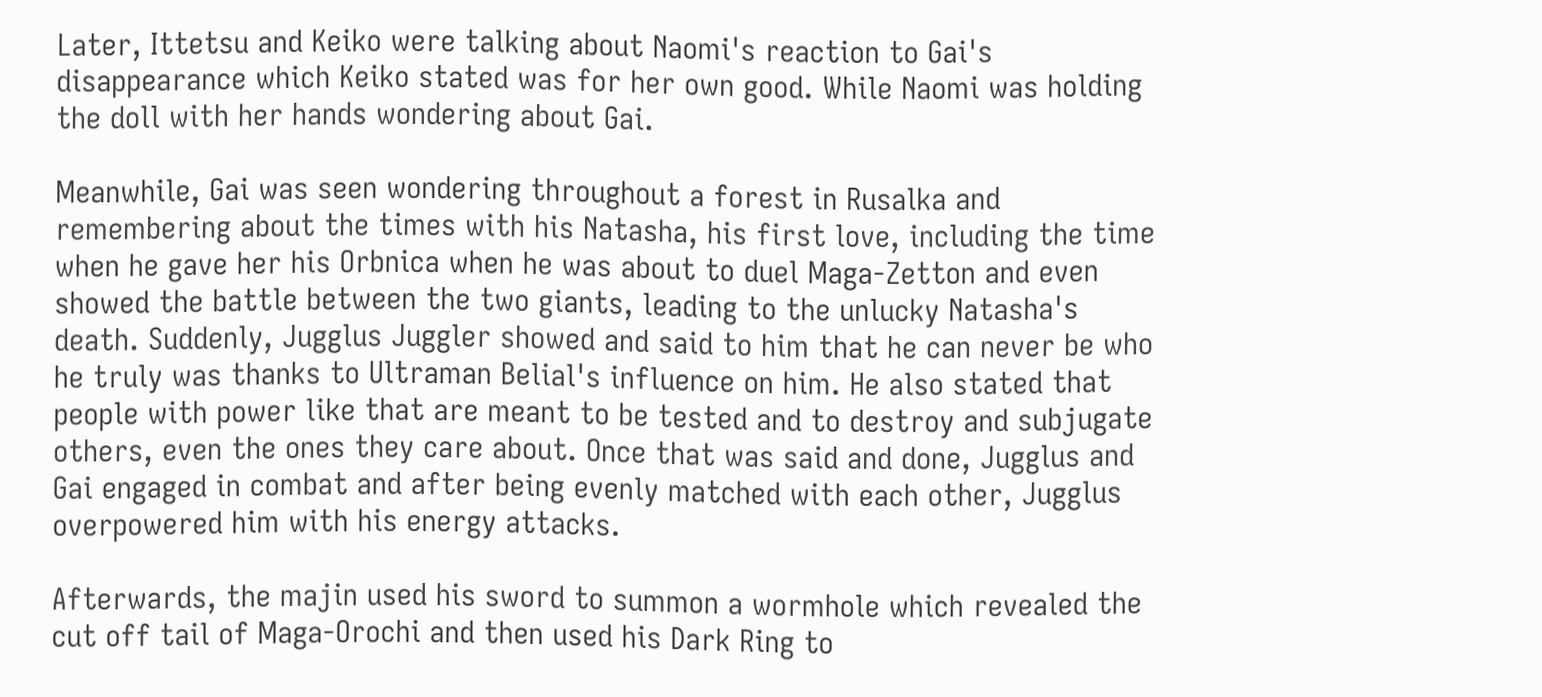Later, Ittetsu and Keiko were talking about Naomi's reaction to Gai's disappearance which Keiko stated was for her own good. While Naomi was holding the doll with her hands wondering about Gai.

Meanwhile, Gai was seen wondering throughout a forest in Rusalka and remembering about the times with his Natasha, his first love, including the time when he gave her his Orbnica when he was about to duel Maga-Zetton and even showed the battle between the two giants, leading to the unlucky Natasha's death. Suddenly, Jugglus Juggler showed and said to him that he can never be who he truly was thanks to Ultraman Belial's influence on him. He also stated that people with power like that are meant to be tested and to destroy and subjugate others, even the ones they care about. Once that was said and done, Jugglus and Gai engaged in combat and after being evenly matched with each other, Jugglus overpowered him with his energy attacks.

Afterwards, the majin used his sword to summon a wormhole which revealed the cut off tail of Maga-Orochi and then used his Dark Ring to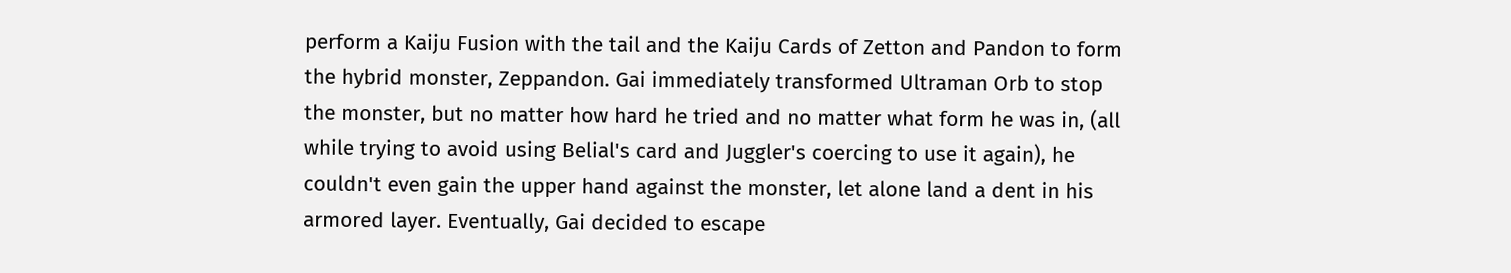perform a Kaiju Fusion with the tail and the Kaiju Cards of Zetton and Pandon to form the hybrid monster, Zeppandon. Gai immediately transformed Ultraman Orb to stop the monster, but no matter how hard he tried and no matter what form he was in, (all while trying to avoid using Belial's card and Juggler's coercing to use it again), he couldn't even gain the upper hand against the monster, let alone land a dent in his armored layer. Eventually, Gai decided to escape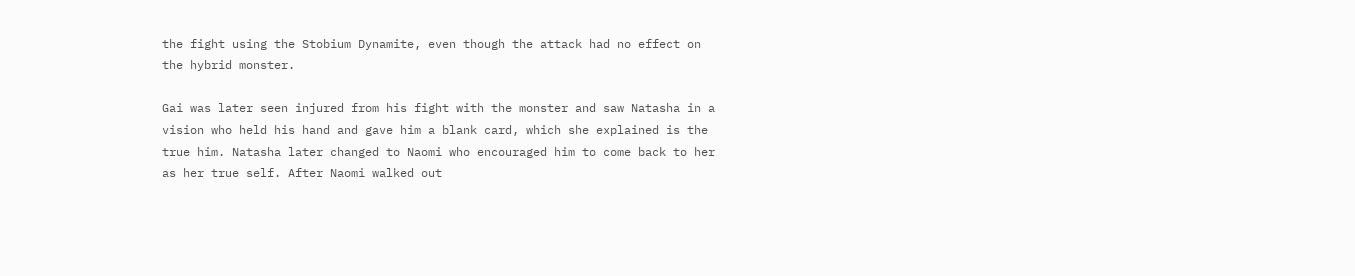the fight using the Stobium Dynamite, even though the attack had no effect on the hybrid monster.

Gai was later seen injured from his fight with the monster and saw Natasha in a vision who held his hand and gave him a blank card, which she explained is the true him. Natasha later changed to Naomi who encouraged him to come back to her as her true self. After Naomi walked out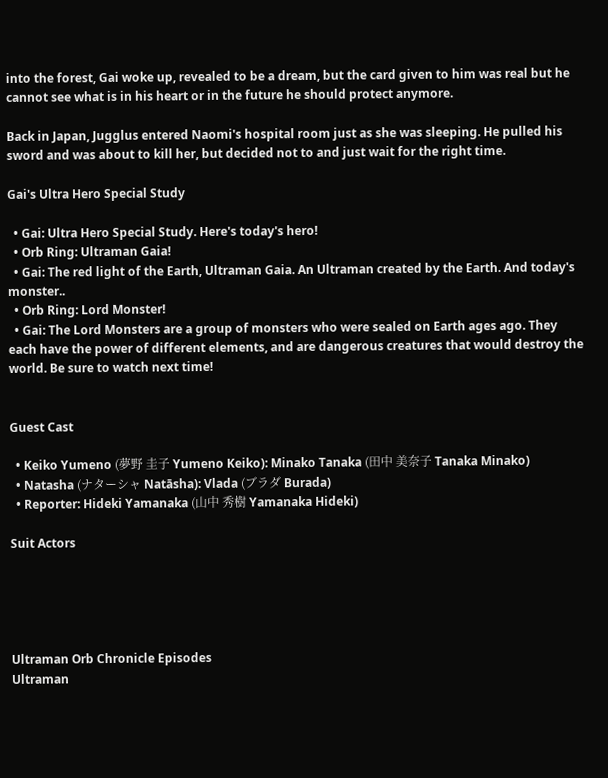into the forest, Gai woke up, revealed to be a dream, but the card given to him was real but he cannot see what is in his heart or in the future he should protect anymore.

Back in Japan, Jugglus entered Naomi's hospital room just as she was sleeping. He pulled his sword and was about to kill her, but decided not to and just wait for the right time.

Gai's Ultra Hero Special Study

  • Gai: Ultra Hero Special Study. Here's today's hero!
  • Orb Ring: Ultraman Gaia!
  • Gai: The red light of the Earth, Ultraman Gaia. An Ultraman created by the Earth. And today's monster..
  • Orb Ring: Lord Monster!
  • Gai: The Lord Monsters are a group of monsters who were sealed on Earth ages ago. They each have the power of different elements, and are dangerous creatures that would destroy the world. Be sure to watch next time!


Guest Cast

  • Keiko Yumeno (夢野 圭子 Yumeno Keiko): Minako Tanaka (田中 美奈子 Tanaka Minako)
  • Natasha (ナターシャ Natāsha): Vlada (ブラダ Burada)
  • Reporter: Hideki Yamanaka (山中 秀樹 Yamanaka Hideki)

Suit Actors





Ultraman Orb Chronicle Episodes
Ultraman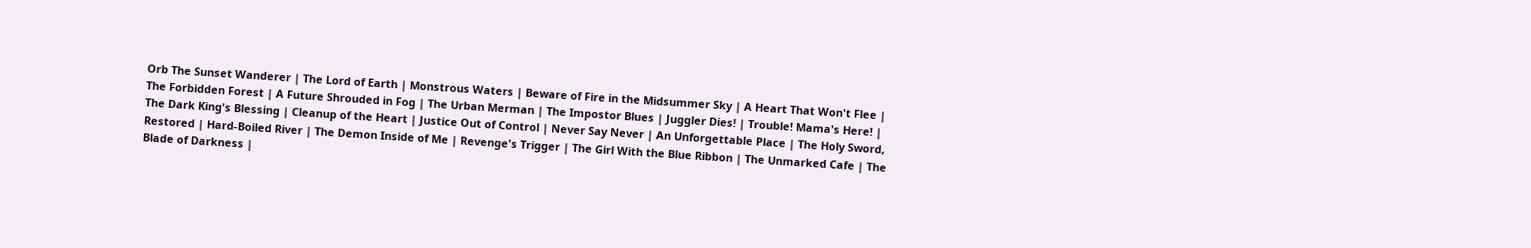Orb The Sunset Wanderer | The Lord of Earth | Monstrous Waters | Beware of Fire in the Midsummer Sky | A Heart That Won't Flee | The Forbidden Forest | A Future Shrouded in Fog | The Urban Merman | The Impostor Blues | Juggler Dies! | Trouble! Mama's Here! | The Dark King's Blessing | Cleanup of the Heart | Justice Out of Control | Never Say Never | An Unforgettable Place | The Holy Sword, Restored | Hard-Boiled River | The Demon Inside of Me | Revenge's Trigger | The Girl With the Blue Ribbon | The Unmarked Cafe | The Blade of Darkness |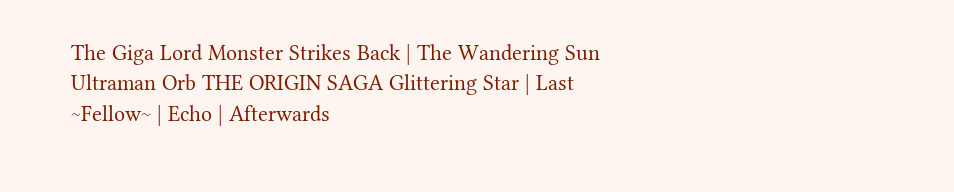The Giga Lord Monster Strikes Back | The Wandering Sun
Ultraman Orb THE ORIGIN SAGA Glittering Star | Last ~Fellow~ | Echo | Afterwards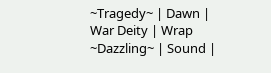~Tragedy~ | Dawn | War Deity | Wrap ~Dazzling~ | Sound |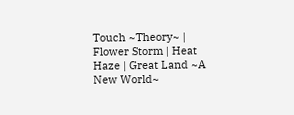Touch ~Theory~ | Flower Storm | Heat Haze | Great Land ~A New World~